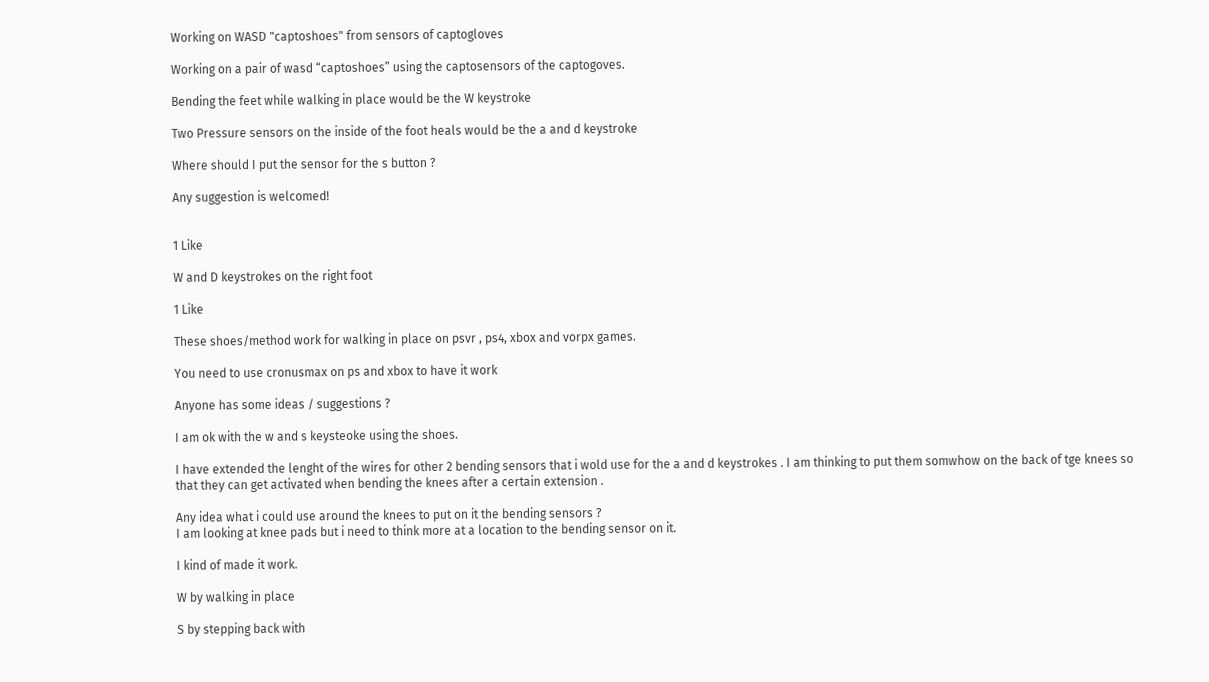Working on WASD "captoshoes" from sensors of captogloves

Working on a pair of wasd “captoshoes” using the captosensors of the captogoves.

Bending the feet while walking in place would be the W keystroke

Two Pressure sensors on the inside of the foot heals would be the a and d keystroke

Where should I put the sensor for the s button ?

Any suggestion is welcomed!


1 Like

W and D keystrokes on the right foot

1 Like

These shoes/method work for walking in place on psvr , ps4, xbox and vorpx games.

You need to use cronusmax on ps and xbox to have it work

Anyone has some ideas / suggestions ?

I am ok with the w and s keysteoke using the shoes.

I have extended the lenght of the wires for other 2 bending sensors that i wold use for the a and d keystrokes . I am thinking to put them somwhow on the back of tge knees so that they can get activated when bending the knees after a certain extension .

Any idea what i could use around the knees to put on it the bending sensors ?
I am looking at knee pads but i need to think more at a location to the bending sensor on it.

I kind of made it work.

W by walking in place

S by stepping back with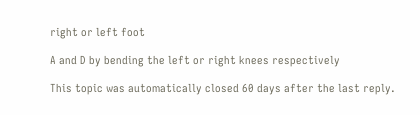right or left foot

A and D by bending the left or right knees respectively

This topic was automatically closed 60 days after the last reply.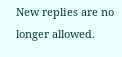New replies are no longer allowed.